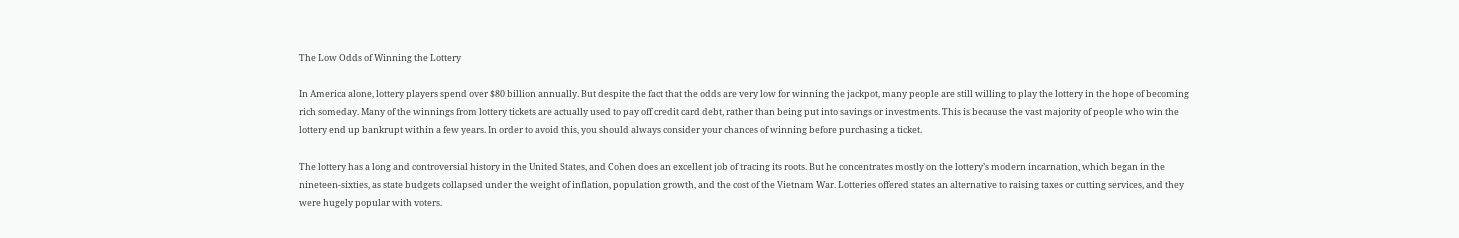The Low Odds of Winning the Lottery

In America alone, lottery players spend over $80 billion annually. But despite the fact that the odds are very low for winning the jackpot, many people are still willing to play the lottery in the hope of becoming rich someday. Many of the winnings from lottery tickets are actually used to pay off credit card debt, rather than being put into savings or investments. This is because the vast majority of people who win the lottery end up bankrupt within a few years. In order to avoid this, you should always consider your chances of winning before purchasing a ticket.

The lottery has a long and controversial history in the United States, and Cohen does an excellent job of tracing its roots. But he concentrates mostly on the lottery’s modern incarnation, which began in the nineteen-sixties, as state budgets collapsed under the weight of inflation, population growth, and the cost of the Vietnam War. Lotteries offered states an alternative to raising taxes or cutting services, and they were hugely popular with voters.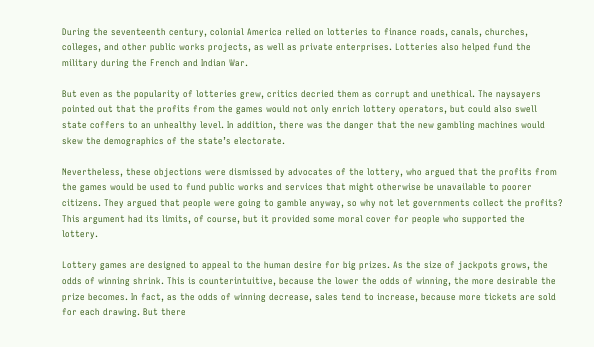During the seventeenth century, colonial America relied on lotteries to finance roads, canals, churches, colleges, and other public works projects, as well as private enterprises. Lotteries also helped fund the military during the French and Indian War.

But even as the popularity of lotteries grew, critics decried them as corrupt and unethical. The naysayers pointed out that the profits from the games would not only enrich lottery operators, but could also swell state coffers to an unhealthy level. In addition, there was the danger that the new gambling machines would skew the demographics of the state’s electorate.

Nevertheless, these objections were dismissed by advocates of the lottery, who argued that the profits from the games would be used to fund public works and services that might otherwise be unavailable to poorer citizens. They argued that people were going to gamble anyway, so why not let governments collect the profits? This argument had its limits, of course, but it provided some moral cover for people who supported the lottery.

Lottery games are designed to appeal to the human desire for big prizes. As the size of jackpots grows, the odds of winning shrink. This is counterintuitive, because the lower the odds of winning, the more desirable the prize becomes. In fact, as the odds of winning decrease, sales tend to increase, because more tickets are sold for each drawing. But there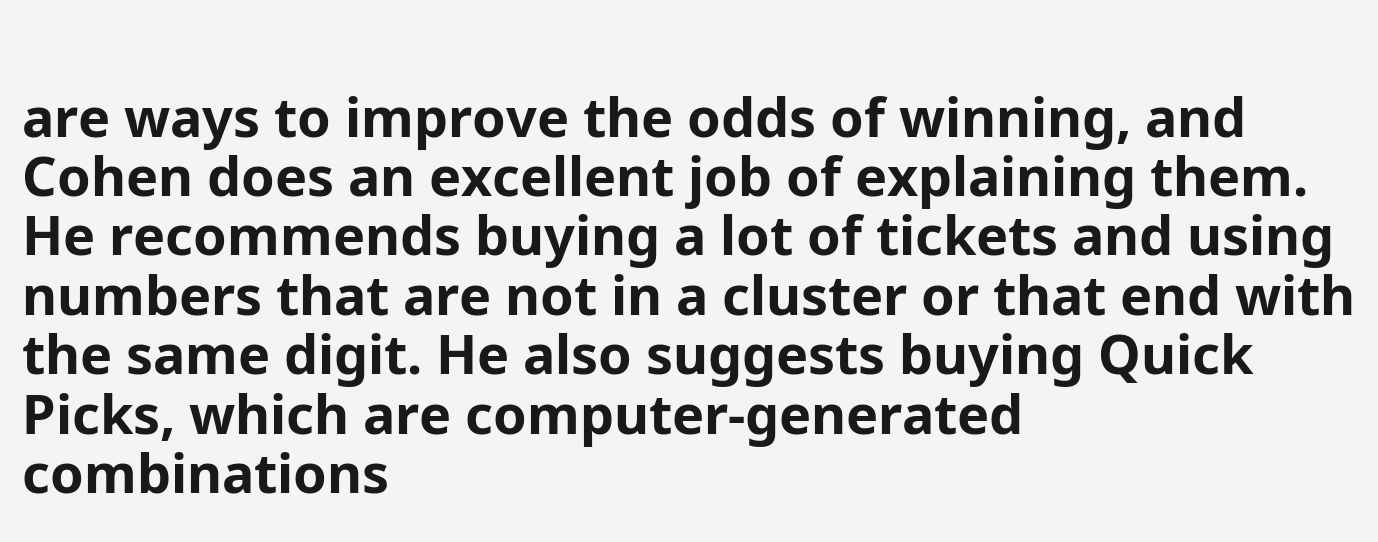are ways to improve the odds of winning, and Cohen does an excellent job of explaining them. He recommends buying a lot of tickets and using numbers that are not in a cluster or that end with the same digit. He also suggests buying Quick Picks, which are computer-generated combinations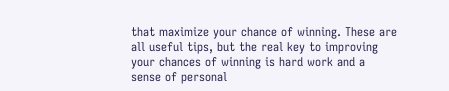that maximize your chance of winning. These are all useful tips, but the real key to improving your chances of winning is hard work and a sense of personal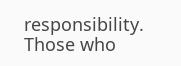responsibility. Those who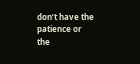don’t have the patience or the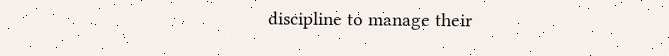discipline to manage their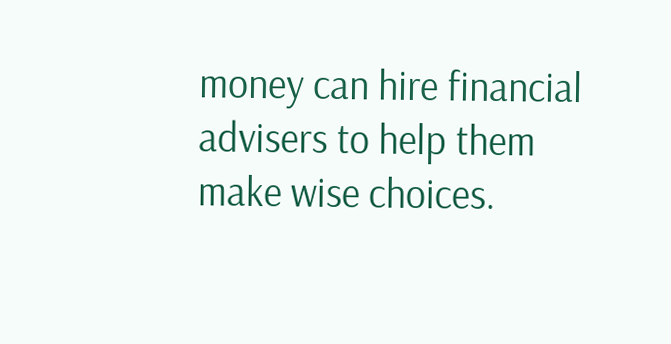money can hire financial advisers to help them make wise choices.